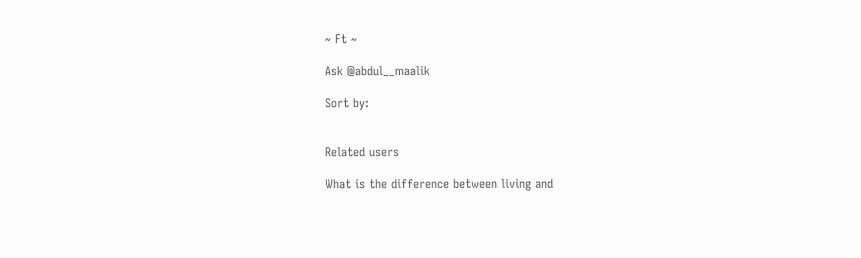~ Ft ~

Ask @abdul__maalik

Sort by:


Related users

What is the difference between living and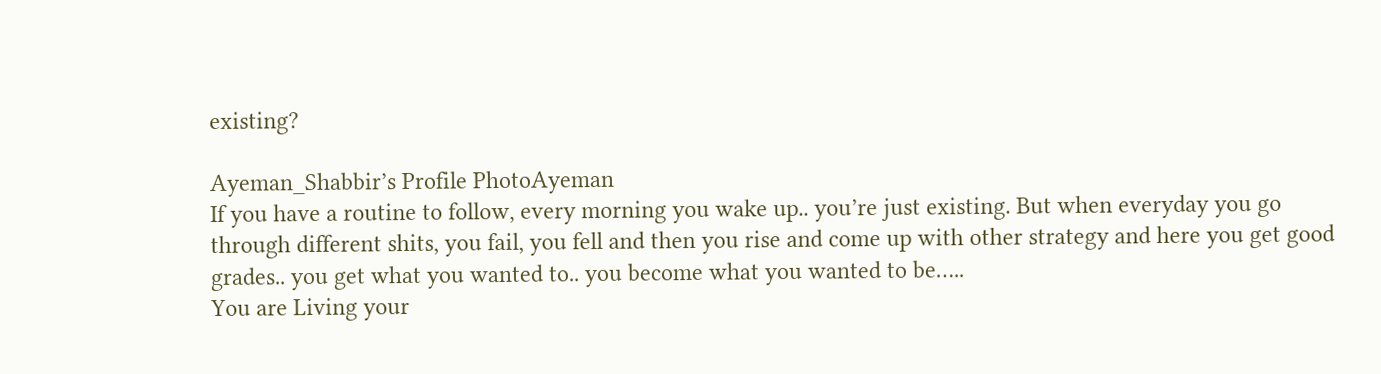existing?

Ayeman_Shabbir’s Profile PhotoAyeman
If you have a routine to follow, every morning you wake up.. you’re just existing. But when everyday you go through different shits, you fail, you fell and then you rise and come up with other strategy and here you get good grades.. you get what you wanted to.. you become what you wanted to be…..
You are Living your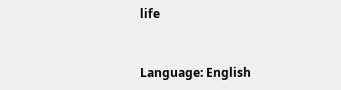life


Language: English